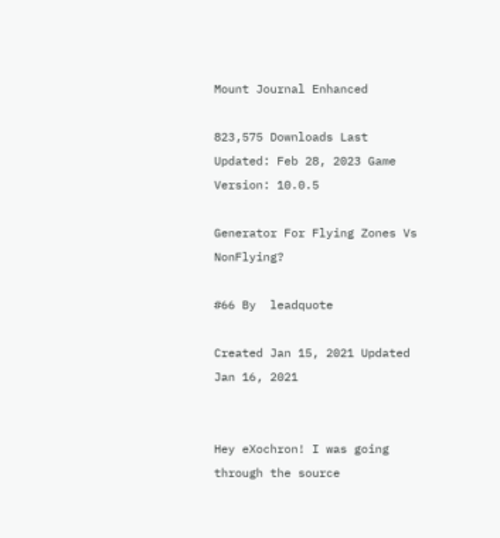Mount Journal Enhanced

823,575 Downloads Last Updated: Feb 28, 2023 Game Version: 10.0.5

Generator For Flying Zones Vs NonFlying?

#66 By  leadquote

Created Jan 15, 2021 Updated Jan 16, 2021


Hey eXochron! I was going through the source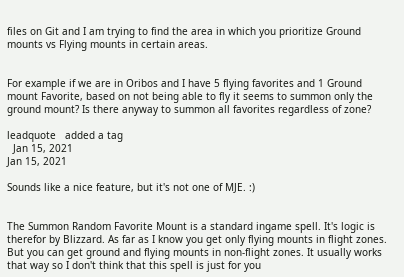files on Git and I am trying to find the area in which you prioritize Ground mounts vs Flying mounts in certain areas.


For example if we are in Oribos and I have 5 flying favorites and 1 Ground mount Favorite, based on not being able to fly it seems to summon only the ground mount? Is there anyway to summon all favorites regardless of zone?

leadquote   added a tag
  Jan 15, 2021
Jan 15, 2021

Sounds like a nice feature, but it's not one of MJE. :)


The Summon Random Favorite Mount is a standard ingame spell. It's logic is therefor by Blizzard. As far as I know you get only flying mounts in flight zones. But you can get ground and flying mounts in non-flight zones. It usually works that way so I don't think that this spell is just for you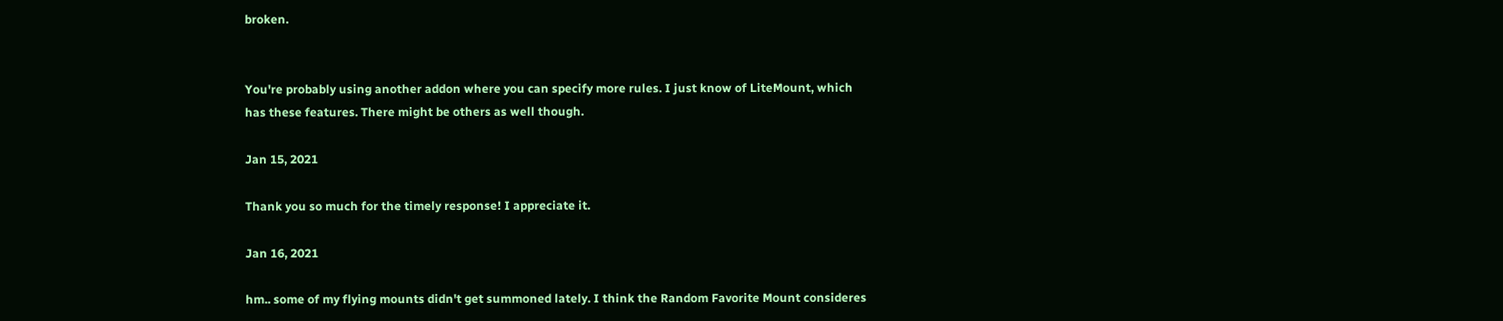broken.


You're probably using another addon where you can specify more rules. I just know of LiteMount, which has these features. There might be others as well though.

Jan 15, 2021

Thank you so much for the timely response! I appreciate it.

Jan 16, 2021

hm.. some of my flying mounts didn't get summoned lately. I think the Random Favorite Mount consideres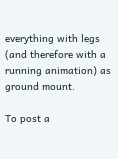everything with legs (and therefore with a running animation) as ground mount.

To post a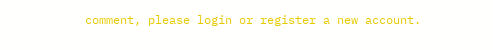comment, please login or register a new account.